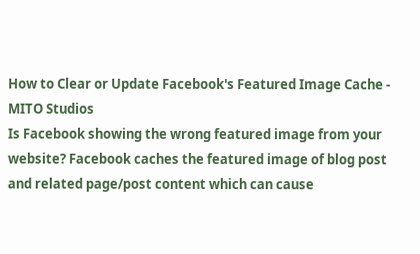How to Clear or Update Facebook's Featured Image Cache - MITO Studios
Is Facebook showing the wrong featured image from your website? Facebook caches the featured image of blog post and related page/post content which can cause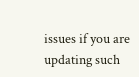issues if you are updating such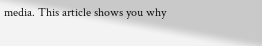media. This article shows you why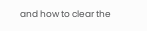and how to clear the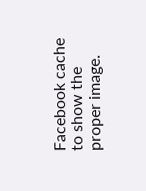Facebook cache to show the proper image.